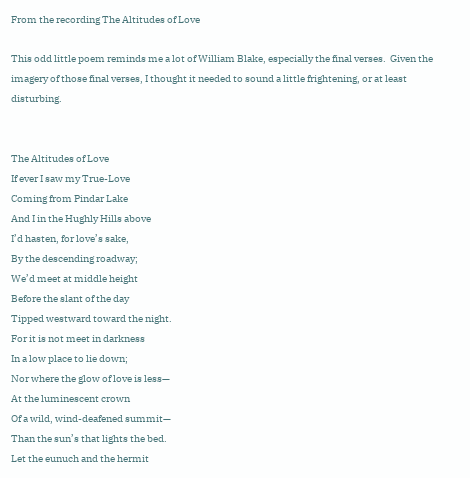From the recording The Altitudes of Love

This odd little poem reminds me a lot of William Blake, especially the final verses.  Given the imagery of those final verses, I thought it needed to sound a little frightening, or at least disturbing.


The Altitudes of Love
If ever I saw my True-Love
Coming from Pindar Lake
And I in the Hughly Hills above
I’d hasten, for love’s sake,
By the descending roadway;
We’d meet at middle height
Before the slant of the day
Tipped westward toward the night.
For it is not meet in darkness
In a low place to lie down;
Nor where the glow of love is less—
At the luminescent crown
Of a wild, wind-deafened summit—
Than the sun’s that lights the bed.
Let the eunuch and the hermit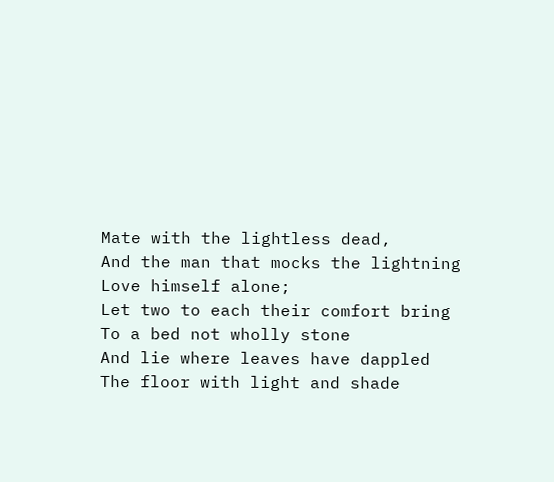Mate with the lightless dead,
And the man that mocks the lightning
Love himself alone;
Let two to each their comfort bring
To a bed not wholly stone
And lie where leaves have dappled
The floor with light and shade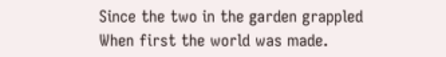Since the two in the garden grappled
When first the world was made.